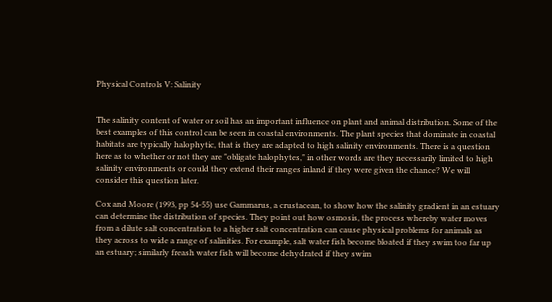Physical Controls V: Salinity


The salinity content of water or soil has an important influence on plant and animal distribution. Some of the best examples of this control can be seen in coastal environments. The plant species that dominate in coastal habitats are typically halophytic, that is they are adapted to high salinity environments. There is a question here as to whether or not they are "obligate halophytes," in other words are they necessarily limited to high salinity environments or could they extend their ranges inland if they were given the chance? We will consider this question later.

Cox and Moore (1993, pp 54-55) use Gammarus, a crustacean, to show how the salinity gradient in an estuary can determine the distribution of species. They point out how osmosis, the process whereby water moves from a dilute salt concentration to a higher salt concentration can cause physical problems for animals as they across to wide a range of salinities. For example, salt water fish become bloated if they swim too far up an estuary; similarly freash water fish will become dehydrated if they swim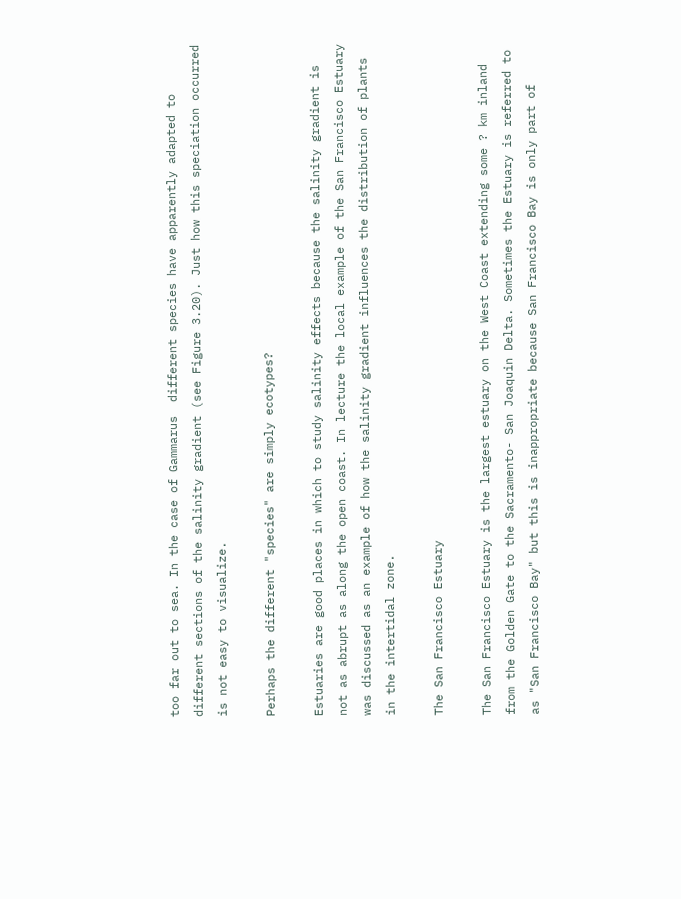too far out to sea. In the case of Gammarus  different species have apparently adapted to different sections of the salinity gradient (see Figure 3.20). Just how this speciation occurred is not easy to visualize.

Perhaps the different "species" are simply ecotypes?

Estuaries are good places in which to study salinity effects because the salinity gradient is not as abrupt as along the open coast. In lecture the local example of the San Francisco Estuary was discussed as an example of how the salinity gradient influences the distribution of plants in the intertidal zone.

The San Francisco Estuary

The San Francisco Estuary is the largest estuary on the West Coast extending some ? km inland from the Golden Gate to the Sacramento- San Joaquin Delta. Sometimes the Estuary is referred to as "San Francisco Bay" but this is inappropriate because San Francisco Bay is only part of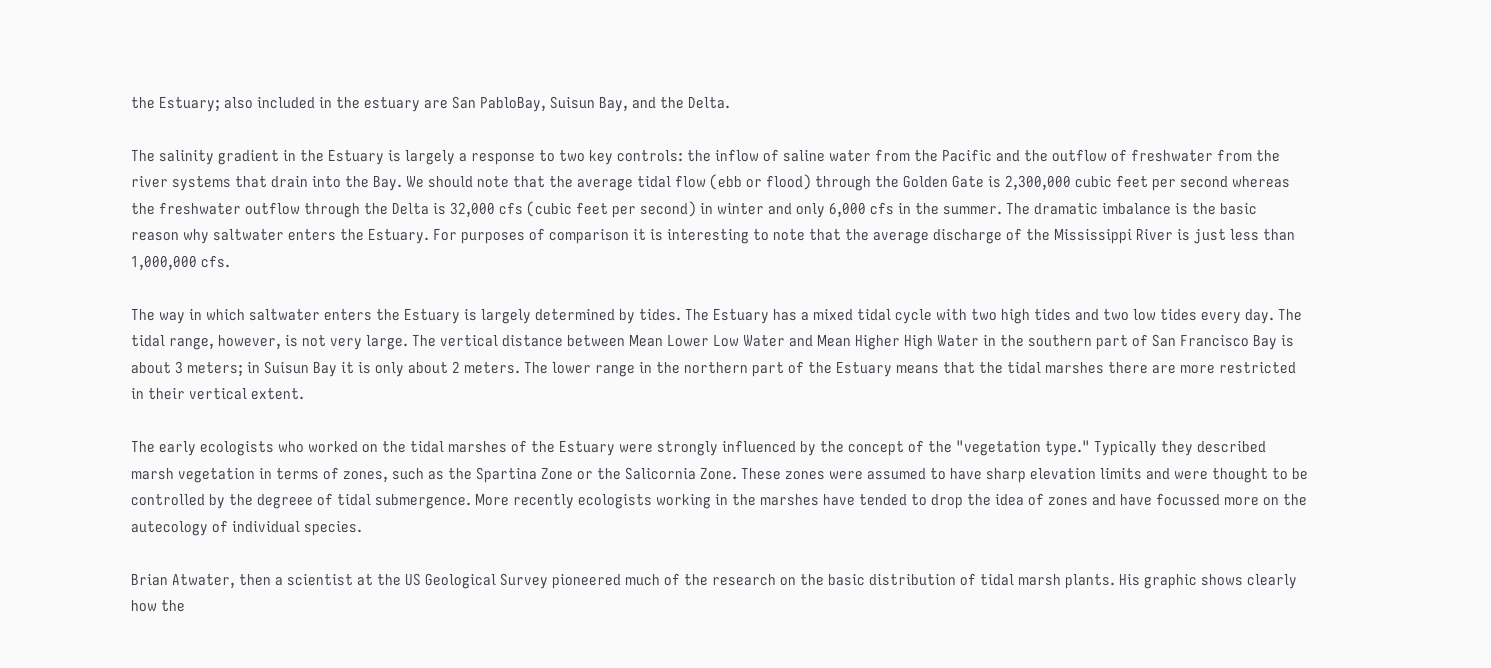the Estuary; also included in the estuary are San PabloBay, Suisun Bay, and the Delta.

The salinity gradient in the Estuary is largely a response to two key controls: the inflow of saline water from the Pacific and the outflow of freshwater from the river systems that drain into the Bay. We should note that the average tidal flow (ebb or flood) through the Golden Gate is 2,300,000 cubic feet per second whereas the freshwater outflow through the Delta is 32,000 cfs (cubic feet per second) in winter and only 6,000 cfs in the summer. The dramatic imbalance is the basic reason why saltwater enters the Estuary. For purposes of comparison it is interesting to note that the average discharge of the Mississippi River is just less than 1,000,000 cfs.

The way in which saltwater enters the Estuary is largely determined by tides. The Estuary has a mixed tidal cycle with two high tides and two low tides every day. The tidal range, however, is not very large. The vertical distance between Mean Lower Low Water and Mean Higher High Water in the southern part of San Francisco Bay is about 3 meters; in Suisun Bay it is only about 2 meters. The lower range in the northern part of the Estuary means that the tidal marshes there are more restricted in their vertical extent.

The early ecologists who worked on the tidal marshes of the Estuary were strongly influenced by the concept of the "vegetation type." Typically they described marsh vegetation in terms of zones, such as the Spartina Zone or the Salicornia Zone. These zones were assumed to have sharp elevation limits and were thought to be controlled by the degreee of tidal submergence. More recently ecologists working in the marshes have tended to drop the idea of zones and have focussed more on the autecology of individual species.

Brian Atwater, then a scientist at the US Geological Survey pioneered much of the research on the basic distribution of tidal marsh plants. His graphic shows clearly how the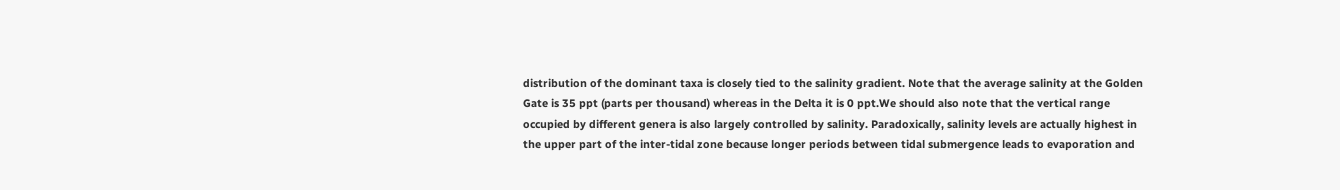distribution of the dominant taxa is closely tied to the salinity gradient. Note that the average salinity at the Golden Gate is 35 ppt (parts per thousand) whereas in the Delta it is 0 ppt.We should also note that the vertical range occupied by different genera is also largely controlled by salinity. Paradoxically, salinity levels are actually highest in the upper part of the inter-tidal zone because longer periods between tidal submergence leads to evaporation and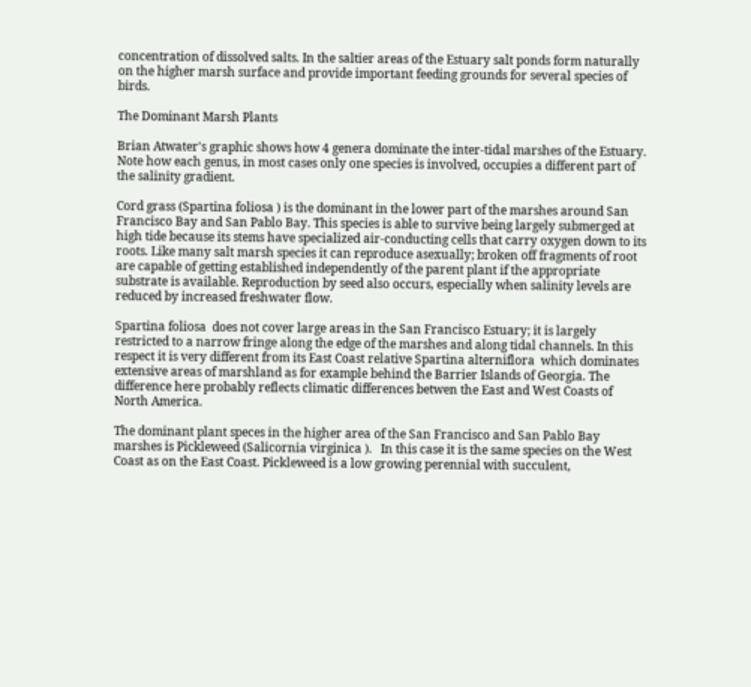concentration of dissolved salts. In the saltier areas of the Estuary salt ponds form naturally on the higher marsh surface and provide important feeding grounds for several species of birds.

The Dominant Marsh Plants

Brian Atwater's graphic shows how 4 genera dominate the inter-tidal marshes of the Estuary. Note how each genus, in most cases only one species is involved, occupies a different part of the salinity gradient.

Cord grass (Spartina foliosa ) is the dominant in the lower part of the marshes around San Francisco Bay and San Pablo Bay. This species is able to survive being largely submerged at high tide because its stems have specialized air-conducting cells that carry oxygen down to its roots. Like many salt marsh species it can reproduce asexually; broken off fragments of root are capable of getting established independently of the parent plant if the appropriate substrate is available. Reproduction by seed also occurs, especially when salinity levels are reduced by increased freshwater flow.

Spartina foliosa  does not cover large areas in the San Francisco Estuary; it is largely restricted to a narrow fringe along the edge of the marshes and along tidal channels. In this respect it is very different from its East Coast relative Spartina alterniflora  which dominates extensive areas of marshland as for example behind the Barrier Islands of Georgia. The difference here probably reflects climatic differences betwen the East and West Coasts of North America.

The dominant plant speces in the higher area of the San Francisco and San Pablo Bay marshes is Pickleweed (Salicornia virginica ).   In this case it is the same species on the West Coast as on the East Coast. Pickleweed is a low growing perennial with succulent,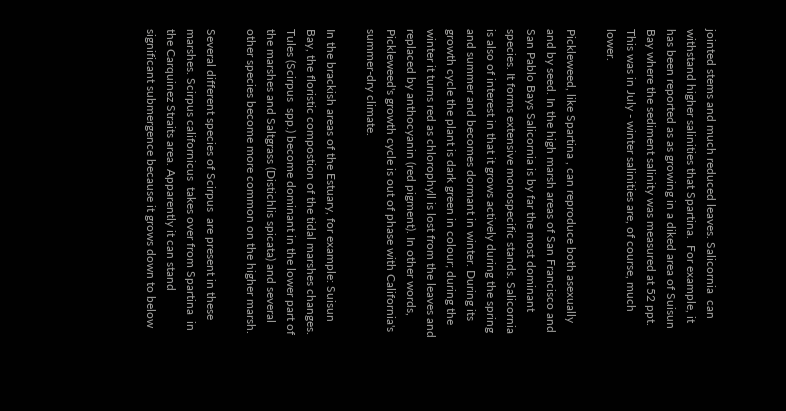jointed stems and much reduced leaves. Salicornia  can withstand higher salinities that Spartina.  For example, it has been reported as as growing in a diked area of Suisun Bay where the sediment salinity was measured at 52 ppt. This was in July - winter salinities are, of course, much lower.

Pickleweed, like Spartina , can reproduce both asexually and by seed. In the high marsh areas of San Francisco and San Pablo Bays Salicornia is by far the most dominant species. It forms extensive monospecific stands. Salicornia is also of interest in that it grows actively during the spring and summer and becomes dormant in winter. During its growth cycle the plant is dark green in colour; during the winter it turns red as chlorophyll is lost from the leaves and replaced by anthocyanin (red pigment). In other words, Pickleweed's growth cycle is out of phase with California's summer-dry climate.

In the brackish areas of the Estuary, for example: Suisun Bay, the floristic compostion of the tidal marshes changes. Tules (Scirpus  spp.) become dominant in the lower part of the marshes and Saltgrass (Distichlis spicata) and several other species become more common on the higher marsh.

Several different species of Scirpus  are present in these marshes. Scirpus californicus  takes over from Spartina  in the Carquinez Straits area. Apparently it can stand significant submergence because it grows down to below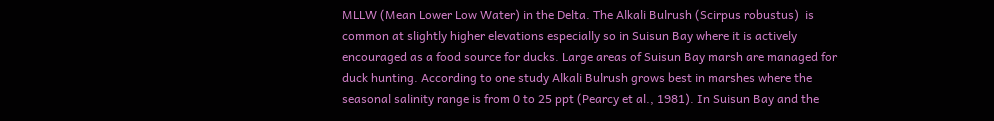MLLW (Mean Lower Low Water) in the Delta. The Alkali Bulrush (Scirpus robustus)  is common at slightly higher elevations especially so in Suisun Bay where it is actively encouraged as a food source for ducks. Large areas of Suisun Bay marsh are managed for duck hunting. According to one study Alkali Bulrush grows best in marshes where the seasonal salinity range is from 0 to 25 ppt (Pearcy et al., 1981). In Suisun Bay and the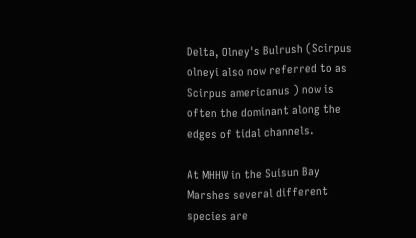Delta, Olney's Bulrush (Scirpus olneyi also now referred to as Scirpus americanus ) now is often the dominant along the edges of tidal channels.

At MHHW in the Suisun Bay Marshes several different species are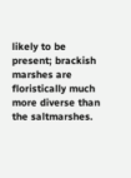likely to be present; brackish marshes are floristically much more diverse than the saltmarshes.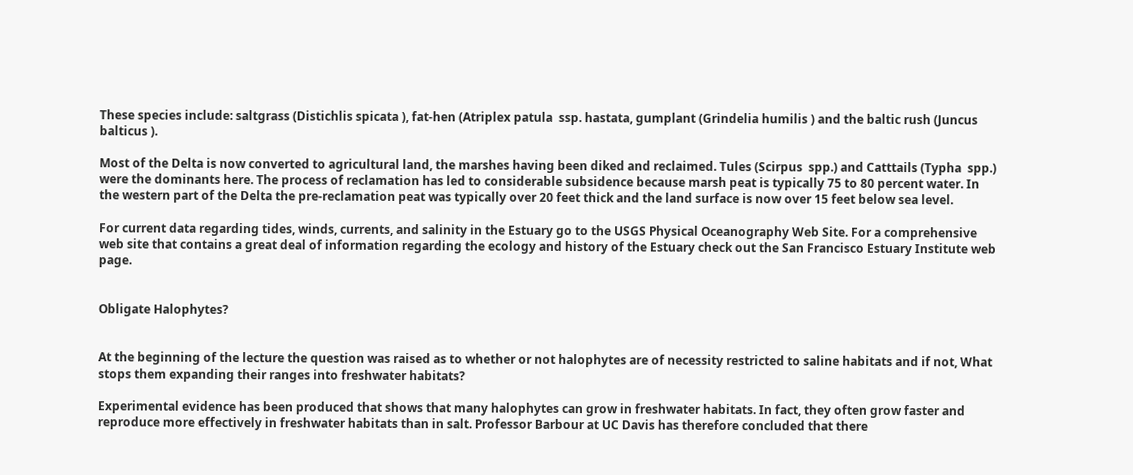These species include: saltgrass (Distichlis spicata ), fat-hen (Atriplex patula  ssp. hastata, gumplant (Grindelia humilis ) and the baltic rush (Juncus balticus ).

Most of the Delta is now converted to agricultural land, the marshes having been diked and reclaimed. Tules (Scirpus  spp.) and Catttails (Typha  spp.) were the dominants here. The process of reclamation has led to considerable subsidence because marsh peat is typically 75 to 80 percent water. In the western part of the Delta the pre-reclamation peat was typically over 20 feet thick and the land surface is now over 15 feet below sea level.

For current data regarding tides, winds, currents, and salinity in the Estuary go to the USGS Physical Oceanography Web Site. For a comprehensive web site that contains a great deal of information regarding the ecology and history of the Estuary check out the San Francisco Estuary Institute web page.


Obligate Halophytes?


At the beginning of the lecture the question was raised as to whether or not halophytes are of necessity restricted to saline habitats and if not, What stops them expanding their ranges into freshwater habitats?

Experimental evidence has been produced that shows that many halophytes can grow in freshwater habitats. In fact, they often grow faster and reproduce more effectively in freshwater habitats than in salt. Professor Barbour at UC Davis has therefore concluded that there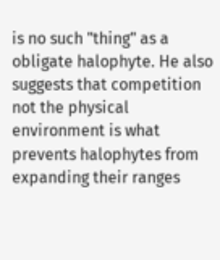is no such "thing" as a obligate halophyte. He also suggests that competition not the physical environment is what prevents halophytes from expanding their ranges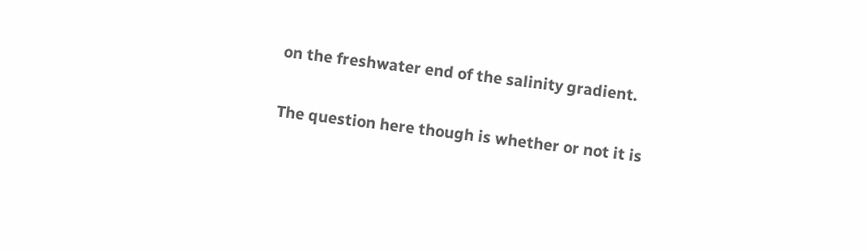on the freshwater end of the salinity gradient.

The question here though is whether or not it is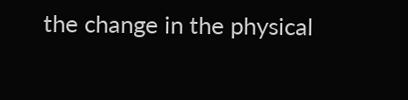the change in the physical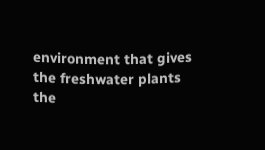environment that gives the freshwater plants the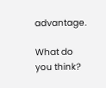advantage.

What do you think?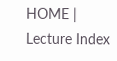HOME | Lecture Index